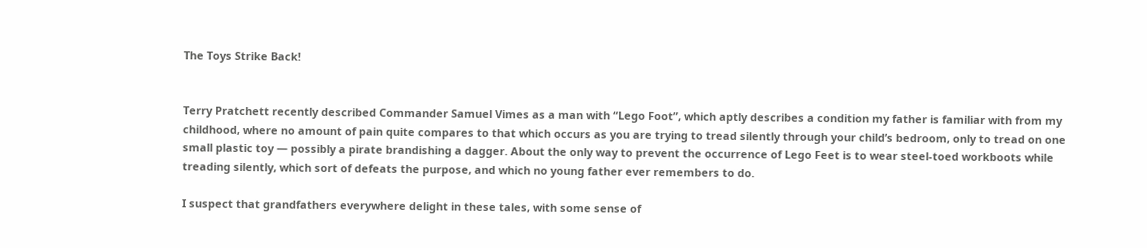The Toys Strike Back!


Terry Pratchett recently described Commander Samuel Vimes as a man with “Lego Foot”, which aptly describes a condition my father is familiar with from my childhood, where no amount of pain quite compares to that which occurs as you are trying to tread silently through your child’s bedroom, only to tread on one small plastic toy — possibly a pirate brandishing a dagger. About the only way to prevent the occurrence of Lego Feet is to wear steel-toed workboots while treading silently, which sort of defeats the purpose, and which no young father ever remembers to do.

I suspect that grandfathers everywhere delight in these tales, with some sense of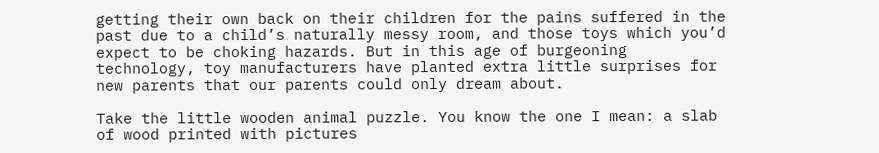getting their own back on their children for the pains suffered in the past due to a child’s naturally messy room, and those toys which you’d expect to be choking hazards. But in this age of burgeoning technology, toy manufacturers have planted extra little surprises for new parents that our parents could only dream about.

Take the little wooden animal puzzle. You know the one I mean: a slab of wood printed with pictures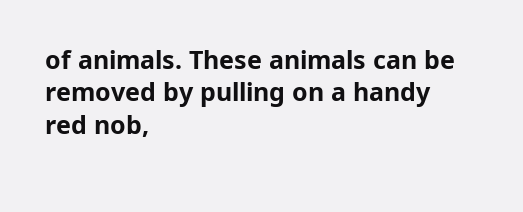of animals. These animals can be removed by pulling on a handy red nob,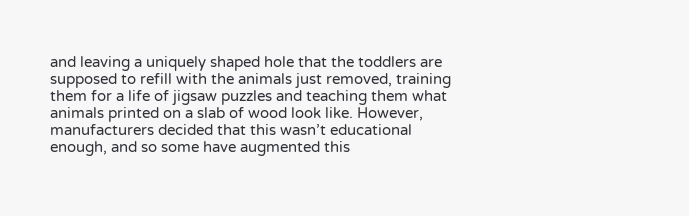and leaving a uniquely shaped hole that the toddlers are supposed to refill with the animals just removed, training them for a life of jigsaw puzzles and teaching them what animals printed on a slab of wood look like. However, manufacturers decided that this wasn’t educational enough, and so some have augmented this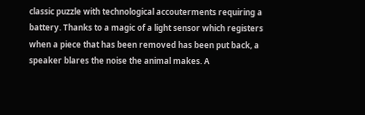classic puzzle with technological accouterments requiring a battery. Thanks to a magic of a light sensor which registers when a piece that has been removed has been put back, a speaker blares the noise the animal makes. A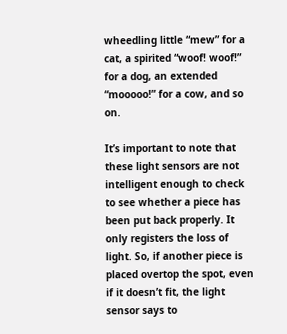wheedling little “mew” for a cat, a spirited “woof! woof!” for a dog, an extended “mooooo!” for a cow, and so on.

It’s important to note that these light sensors are not intelligent enough to check to see whether a piece has been put back properly. It only registers the loss of light. So, if another piece is placed overtop the spot, even if it doesn’t fit, the light sensor says to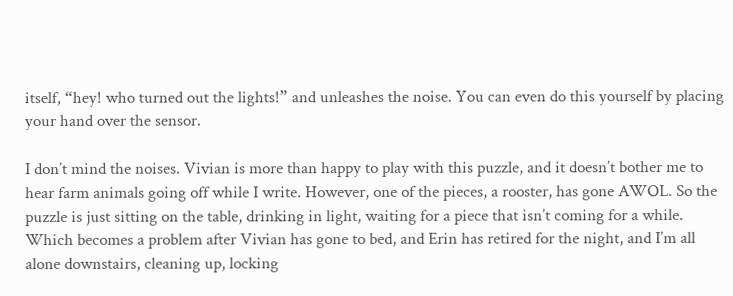itself, “hey! who turned out the lights!” and unleashes the noise. You can even do this yourself by placing your hand over the sensor.

I don’t mind the noises. Vivian is more than happy to play with this puzzle, and it doesn’t bother me to hear farm animals going off while I write. However, one of the pieces, a rooster, has gone AWOL. So the puzzle is just sitting on the table, drinking in light, waiting for a piece that isn’t coming for a while. Which becomes a problem after Vivian has gone to bed, and Erin has retired for the night, and I’m all alone downstairs, cleaning up, locking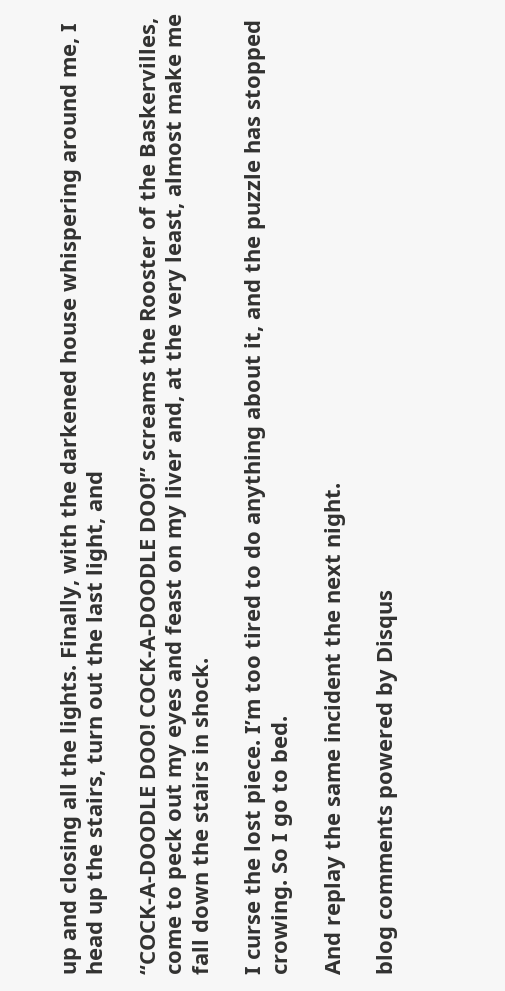up and closing all the lights. Finally, with the darkened house whispering around me, I head up the stairs, turn out the last light, and

“COCK-A-DOODLE DOO! COCK-A-DOODLE DOO!” screams the Rooster of the Baskervilles, come to peck out my eyes and feast on my liver and, at the very least, almost make me fall down the stairs in shock.

I curse the lost piece. I’m too tired to do anything about it, and the puzzle has stopped crowing. So I go to bed.

And replay the same incident the next night.

blog comments powered by Disqus